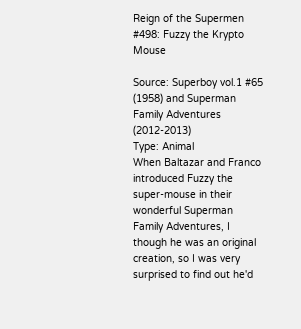Reign of the Supermen #498: Fuzzy the Krypto Mouse

Source: Superboy vol.1 #65 (1958) and Superman Family Adventures (2012-2013)
Type: Animal
When Baltazar and Franco introduced Fuzzy the super-mouse in their wonderful Superman Family Adventures, I though he was an original creation, so I was very surprised to find out he'd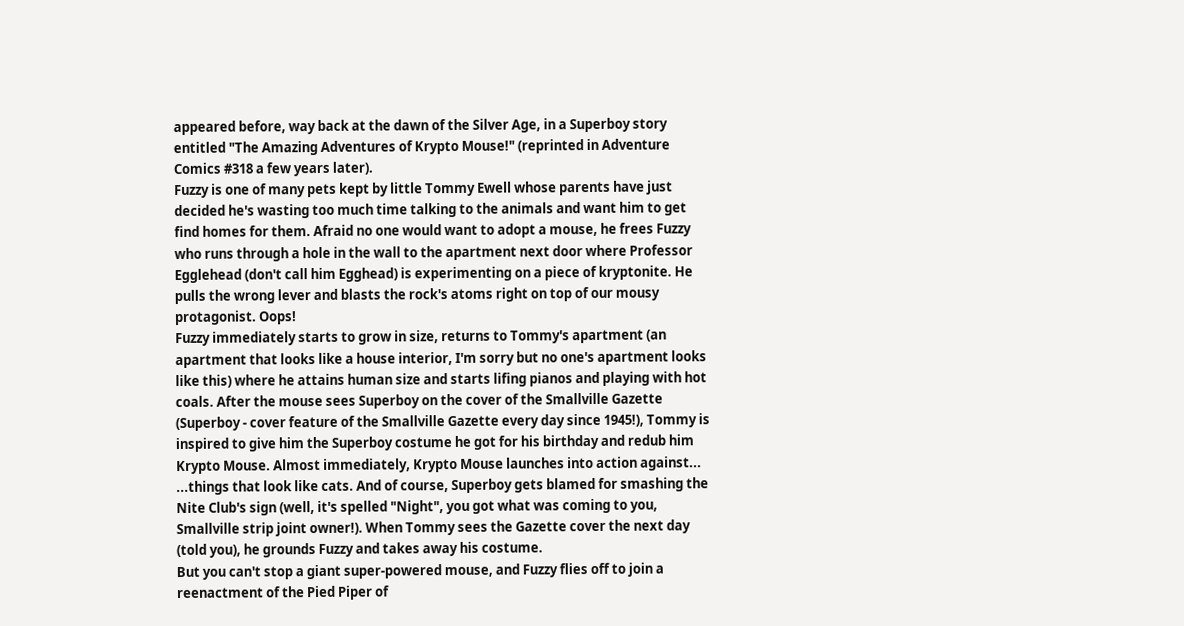appeared before, way back at the dawn of the Silver Age, in a Superboy story entitled "The Amazing Adventures of Krypto Mouse!" (reprinted in Adventure Comics #318 a few years later).
Fuzzy is one of many pets kept by little Tommy Ewell whose parents have just decided he's wasting too much time talking to the animals and want him to get find homes for them. Afraid no one would want to adopt a mouse, he frees Fuzzy who runs through a hole in the wall to the apartment next door where Professor Egglehead (don't call him Egghead) is experimenting on a piece of kryptonite. He pulls the wrong lever and blasts the rock's atoms right on top of our mousy protagonist. Oops!
Fuzzy immediately starts to grow in size, returns to Tommy's apartment (an apartment that looks like a house interior, I'm sorry but no one's apartment looks like this) where he attains human size and starts lifing pianos and playing with hot coals. After the mouse sees Superboy on the cover of the Smallville Gazette (Superboy - cover feature of the Smallville Gazette every day since 1945!), Tommy is inspired to give him the Superboy costume he got for his birthday and redub him Krypto Mouse. Almost immediately, Krypto Mouse launches into action against...
...things that look like cats. And of course, Superboy gets blamed for smashing the Nite Club's sign (well, it's spelled "Night", you got what was coming to you, Smallville strip joint owner!). When Tommy sees the Gazette cover the next day (told you), he grounds Fuzzy and takes away his costume.
But you can't stop a giant super-powered mouse, and Fuzzy flies off to join a reenactment of the Pied Piper of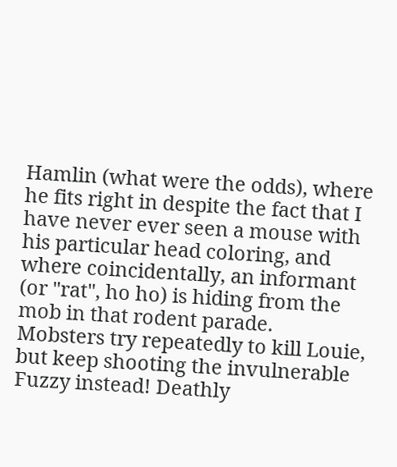Hamlin (what were the odds), where he fits right in despite the fact that I have never ever seen a mouse with his particular head coloring, and where coincidentally, an informant (or "rat", ho ho) is hiding from the mob in that rodent parade.
Mobsters try repeatedly to kill Louie, but keep shooting the invulnerable Fuzzy instead! Deathly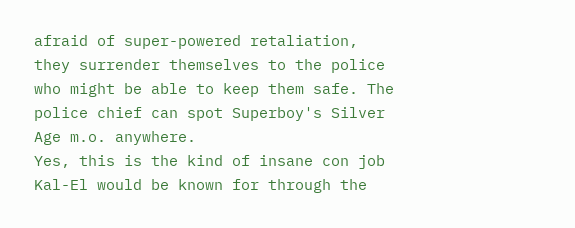afraid of super-powered retaliation, they surrender themselves to the police who might be able to keep them safe. The police chief can spot Superboy's Silver Age m.o. anywhere.
Yes, this is the kind of insane con job Kal-El would be known for through the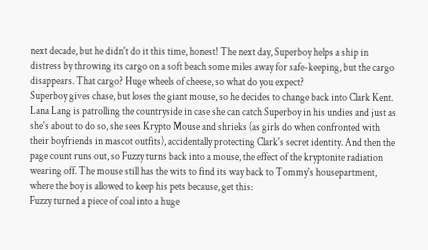next decade, but he didn't do it this time, honest! The next day, Superboy helps a ship in distress by throwing its cargo on a soft beach some miles away for safe-keeping, but the cargo disappears. That cargo? Huge wheels of cheese, so what do you expect?
Superboy gives chase, but loses the giant mouse, so he decides to change back into Clark Kent. Lana Lang is patrolling the countryside in case she can catch Superboy in his undies and just as she's about to do so, she sees Krypto Mouse and shrieks (as girls do when confronted with their boyfriends in mascot outfits), accidentally protecting Clark's secret identity. And then the page count runs out, so Fuzzy turns back into a mouse, the effect of the kryptonite radiation wearing off. The mouse still has the wits to find its way back to Tommy's housepartment, where the boy is allowed to keep his pets because, get this:
Fuzzy turned a piece of coal into a huge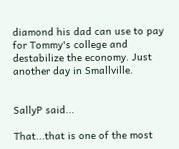diamond his dad can use to pay for Tommy's college and destabilize the economy. Just another day in Smallville.


SallyP said...

That...that is one of the most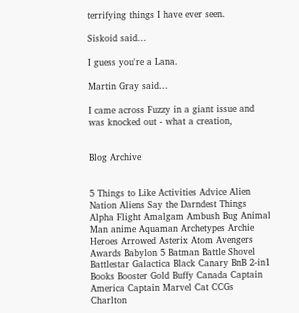terrifying things I have ever seen.

Siskoid said...

I guess you're a Lana.

Martin Gray said...

I came across Fuzzy in a giant issue and was knocked out - what a creation,


Blog Archive


5 Things to Like Activities Advice Alien Nation Aliens Say the Darndest Things Alpha Flight Amalgam Ambush Bug Animal Man anime Aquaman Archetypes Archie Heroes Arrowed Asterix Atom Avengers Awards Babylon 5 Batman Battle Shovel Battlestar Galactica Black Canary BnB 2-in1 Books Booster Gold Buffy Canada Captain America Captain Marvel Cat CCGs Charlton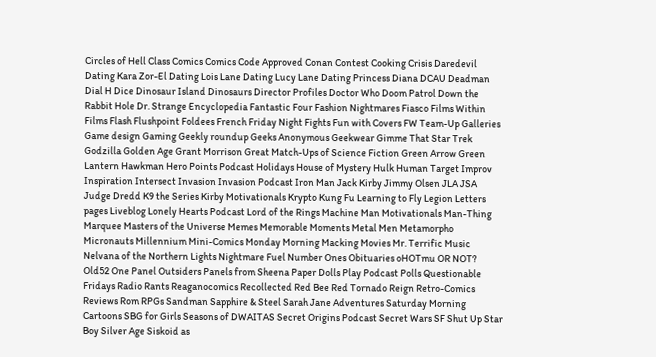Circles of Hell Class Comics Comics Code Approved Conan Contest Cooking Crisis Daredevil Dating Kara Zor-El Dating Lois Lane Dating Lucy Lane Dating Princess Diana DCAU Deadman Dial H Dice Dinosaur Island Dinosaurs Director Profiles Doctor Who Doom Patrol Down the Rabbit Hole Dr. Strange Encyclopedia Fantastic Four Fashion Nightmares Fiasco Films Within Films Flash Flushpoint Foldees French Friday Night Fights Fun with Covers FW Team-Up Galleries Game design Gaming Geekly roundup Geeks Anonymous Geekwear Gimme That Star Trek Godzilla Golden Age Grant Morrison Great Match-Ups of Science Fiction Green Arrow Green Lantern Hawkman Hero Points Podcast Holidays House of Mystery Hulk Human Target Improv Inspiration Intersect Invasion Invasion Podcast Iron Man Jack Kirby Jimmy Olsen JLA JSA Judge Dredd K9 the Series Kirby Motivationals Krypto Kung Fu Learning to Fly Legion Letters pages Liveblog Lonely Hearts Podcast Lord of the Rings Machine Man Motivationals Man-Thing Marquee Masters of the Universe Memes Memorable Moments Metal Men Metamorpho Micronauts Millennium Mini-Comics Monday Morning Macking Movies Mr. Terrific Music Nelvana of the Northern Lights Nightmare Fuel Number Ones Obituaries oHOTmu OR NOT? Old52 One Panel Outsiders Panels from Sheena Paper Dolls Play Podcast Polls Questionable Fridays Radio Rants Reaganocomics Recollected Red Bee Red Tornado Reign Retro-Comics Reviews Rom RPGs Sandman Sapphire & Steel Sarah Jane Adventures Saturday Morning Cartoons SBG for Girls Seasons of DWAITAS Secret Origins Podcast Secret Wars SF Shut Up Star Boy Silver Age Siskoid as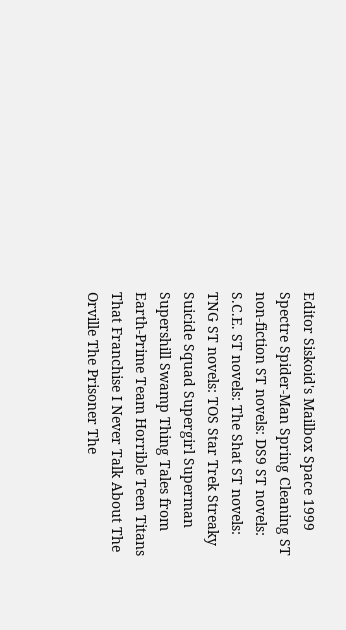Editor Siskoid's Mailbox Space 1999 Spectre Spider-Man Spring Cleaning ST non-fiction ST novels: DS9 ST novels: S.C.E. ST novels: The Shat ST novels: TNG ST novels: TOS Star Trek Streaky Suicide Squad Supergirl Superman Supershill Swamp Thing Tales from Earth-Prime Team Horrible Teen Titans That Franchise I Never Talk About The Orville The Prisoner The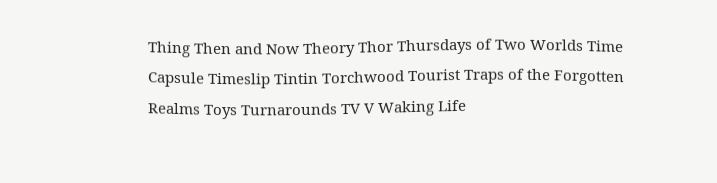Thing Then and Now Theory Thor Thursdays of Two Worlds Time Capsule Timeslip Tintin Torchwood Tourist Traps of the Forgotten Realms Toys Turnarounds TV V Waking Life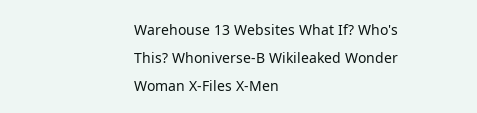Warehouse 13 Websites What If? Who's This? Whoniverse-B Wikileaked Wonder Woman X-Files X-Men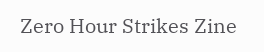Zero Hour Strikes Zine